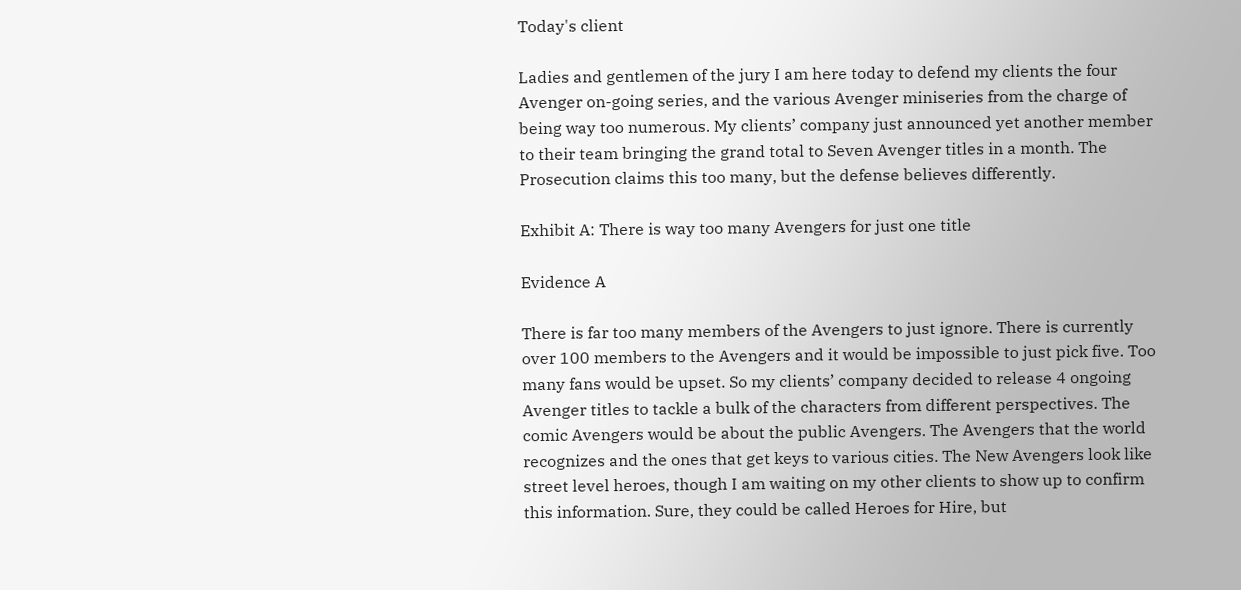Today's client

Ladies and gentlemen of the jury I am here today to defend my clients the four Avenger on-going series, and the various Avenger miniseries from the charge of being way too numerous. My clients’ company just announced yet another member to their team bringing the grand total to Seven Avenger titles in a month. The Prosecution claims this too many, but the defense believes differently.

Exhibit A: There is way too many Avengers for just one title

Evidence A

There is far too many members of the Avengers to just ignore. There is currently over 100 members to the Avengers and it would be impossible to just pick five. Too many fans would be upset. So my clients’ company decided to release 4 ongoing Avenger titles to tackle a bulk of the characters from different perspectives. The comic Avengers would be about the public Avengers. The Avengers that the world recognizes and the ones that get keys to various cities. The New Avengers look like street level heroes, though I am waiting on my other clients to show up to confirm this information. Sure, they could be called Heroes for Hire, but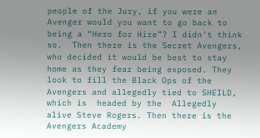people of the Jury, if you were an Avenger would you want to go back to being a “Hero for Hire”? I didn’t think so.  Then there is the Secret Avengers, who decided it would be best to stay home as they fear being exposed. They look to fill the Black Ops of the Avengers and allegedly tied to SHEILD, which is  headed by the  Allegedly alive Steve Rogers. Then there is the Avengers Academy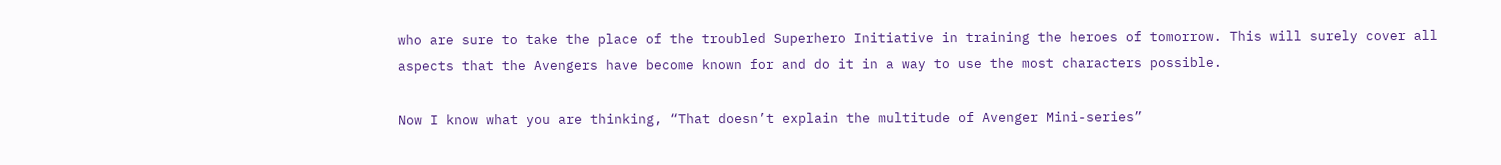who are sure to take the place of the troubled Superhero Initiative in training the heroes of tomorrow. This will surely cover all aspects that the Avengers have become known for and do it in a way to use the most characters possible.

Now I know what you are thinking, “That doesn’t explain the multitude of Avenger Mini-series”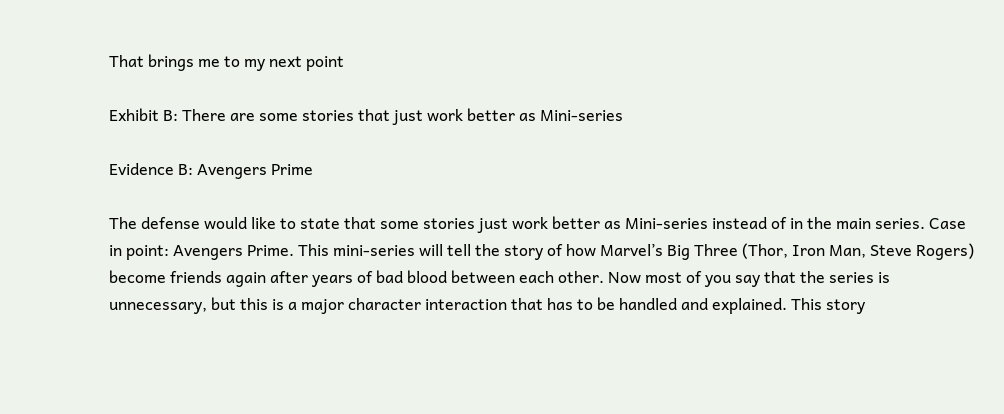That brings me to my next point

Exhibit B: There are some stories that just work better as Mini-series

Evidence B: Avengers Prime

The defense would like to state that some stories just work better as Mini-series instead of in the main series. Case in point: Avengers Prime. This mini-series will tell the story of how Marvel’s Big Three (Thor, Iron Man, Steve Rogers) become friends again after years of bad blood between each other. Now most of you say that the series is unnecessary, but this is a major character interaction that has to be handled and explained. This story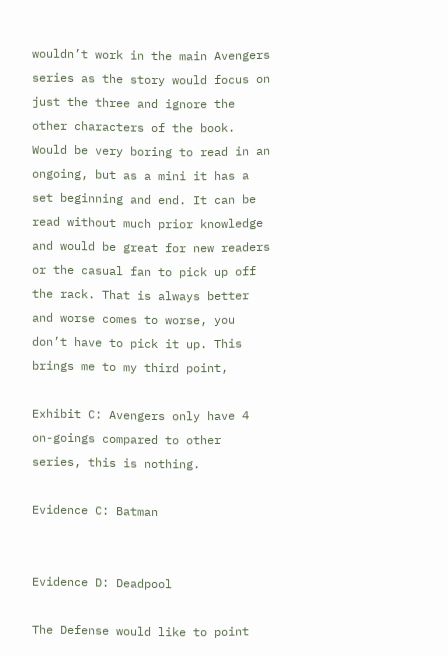wouldn’t work in the main Avengers series as the story would focus on just the three and ignore the other characters of the book. Would be very boring to read in an ongoing, but as a mini it has a set beginning and end. It can be read without much prior knowledge and would be great for new readers or the casual fan to pick up off the rack. That is always better and worse comes to worse, you don’t have to pick it up. This brings me to my third point,

Exhibit C: Avengers only have 4 on-goings compared to other series, this is nothing.

Evidence C: Batman


Evidence D: Deadpool

The Defense would like to point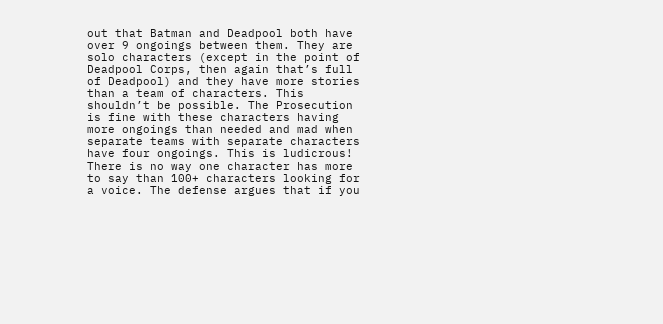out that Batman and Deadpool both have over 9 ongoings between them. They are solo characters (except in the point of Deadpool Corps, then again that’s full of Deadpool) and they have more stories than a team of characters. This shouldn’t be possible. The Prosecution is fine with these characters having more ongoings than needed and mad when separate teams with separate characters have four ongoings. This is ludicrous! There is no way one character has more to say than 100+ characters looking for a voice. The defense argues that if you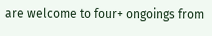are welcome to four+ ongoings from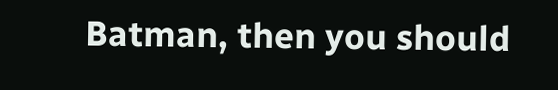Batman, then you should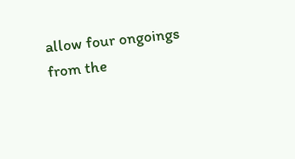allow four ongoings from the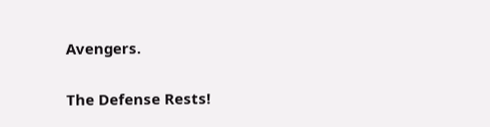Avengers.

The Defense Rests!